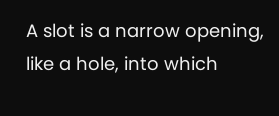A slot is a narrow opening, like a hole, into which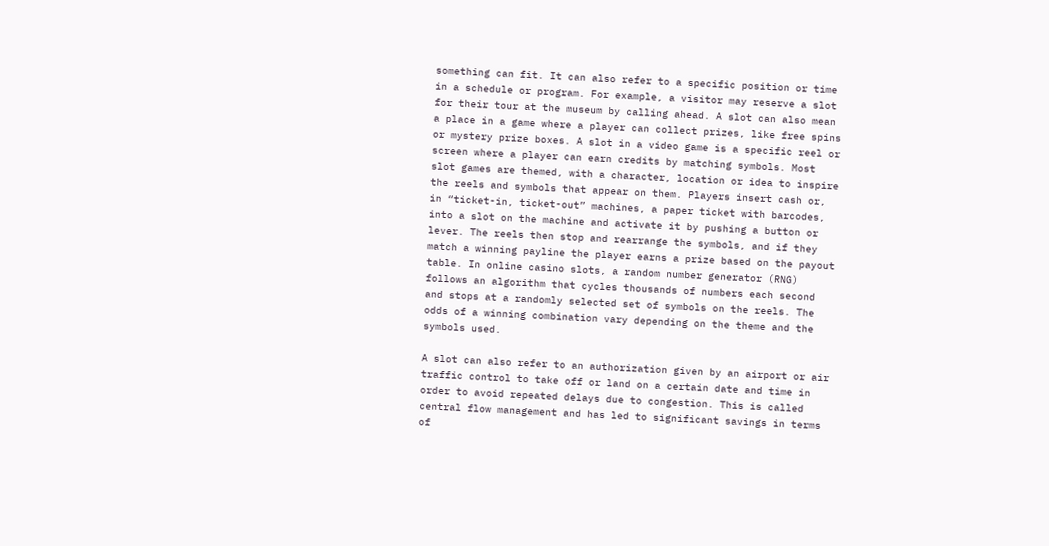something can fit. It can also refer to a specific position or time in a schedule or program. For example, a visitor may reserve a slot for their tour at the museum by calling ahead. A slot can also mean a place in a game where a player can collect prizes, like free spins or mystery prize boxes. A slot in a video game is a specific reel or screen where a player can earn credits by matching symbols. Most slot games are themed, with a character, location or idea to inspire the reels and symbols that appear on them. Players insert cash or, in “ticket-in, ticket-out” machines, a paper ticket with barcodes, into a slot on the machine and activate it by pushing a button or lever. The reels then stop and rearrange the symbols, and if they match a winning payline the player earns a prize based on the payout table. In online casino slots, a random number generator (RNG) follows an algorithm that cycles thousands of numbers each second and stops at a randomly selected set of symbols on the reels. The odds of a winning combination vary depending on the theme and the symbols used.

A slot can also refer to an authorization given by an airport or air traffic control to take off or land on a certain date and time in order to avoid repeated delays due to congestion. This is called central flow management and has led to significant savings in terms of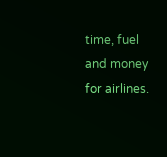time, fuel and money for airlines.